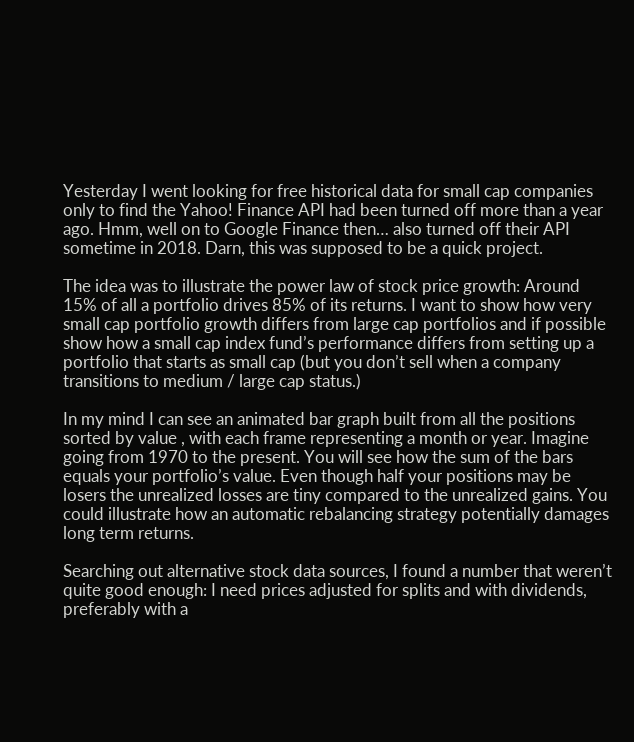Yesterday I went looking for free historical data for small cap companies only to find the Yahoo! Finance API had been turned off more than a year ago. Hmm, well on to Google Finance then… also turned off their API sometime in 2018. Darn, this was supposed to be a quick project.

The idea was to illustrate the power law of stock price growth: Around 15% of all a portfolio drives 85% of its returns. I want to show how very small cap portfolio growth differs from large cap portfolios and if possible show how a small cap index fund’s performance differs from setting up a portfolio that starts as small cap (but you don’t sell when a company transitions to medium / large cap status.)

In my mind I can see an animated bar graph built from all the positions sorted by value , with each frame representing a month or year. Imagine going from 1970 to the present. You will see how the sum of the bars equals your portfolio’s value. Even though half your positions may be losers the unrealized losses are tiny compared to the unrealized gains. You could illustrate how an automatic rebalancing strategy potentially damages long term returns.

Searching out alternative stock data sources, I found a number that weren’t quite good enough: I need prices adjusted for splits and with dividends, preferably with a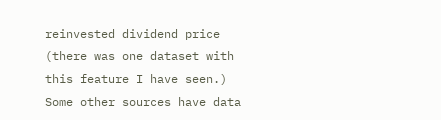reinvested dividend price (there was one dataset with this feature I have seen.) Some other sources have data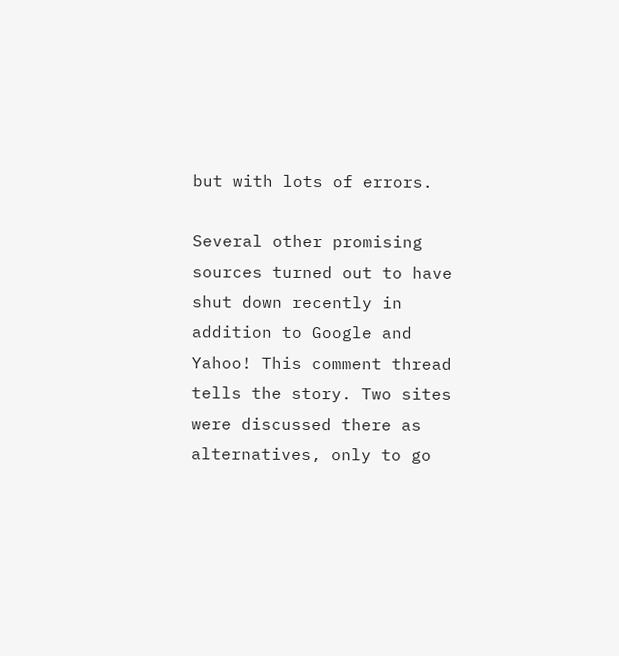but with lots of errors.

Several other promising sources turned out to have shut down recently in addition to Google and Yahoo! This comment thread tells the story. Two sites were discussed there as alternatives, only to go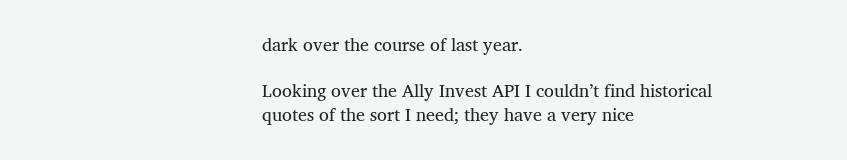dark over the course of last year.

Looking over the Ally Invest API I couldn’t find historical quotes of the sort I need; they have a very nice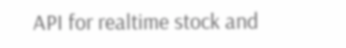API for realtime stock and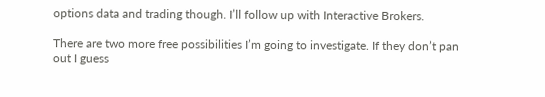options data and trading though. I’ll follow up with Interactive Brokers.

There are two more free possibilities I’m going to investigate. If they don’t pan out I guess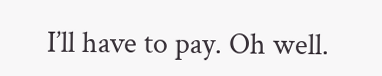I’ll have to pay. Oh well.